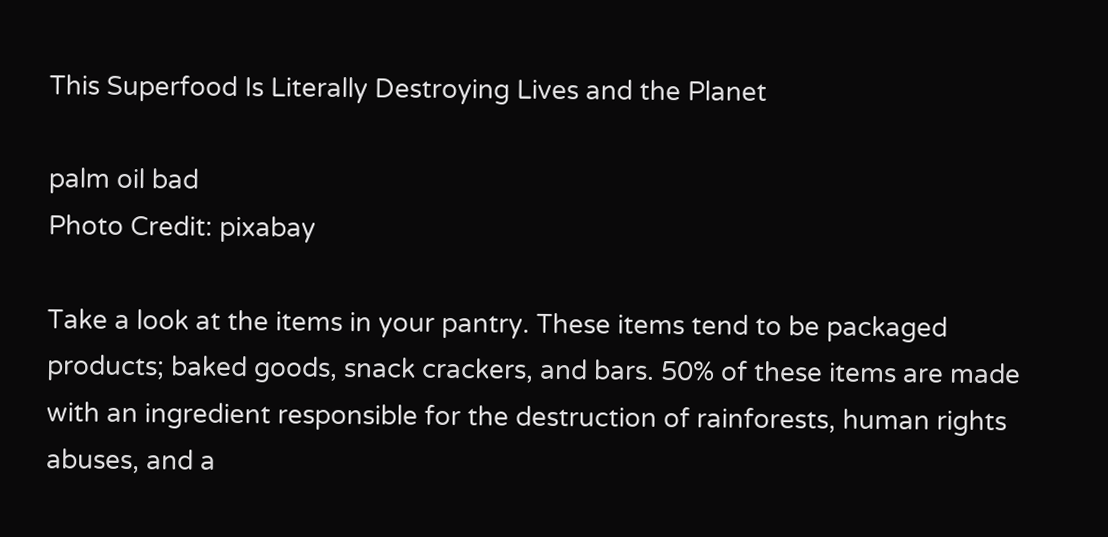This Superfood Is Literally Destroying Lives and the Planet

palm oil bad
Photo Credit: pixabay

Take a look at the items in your pantry. These items tend to be packaged products; baked goods, snack crackers, and bars. 50% of these items are made with an ingredient responsible for the destruction of rainforests, human rights abuses, and a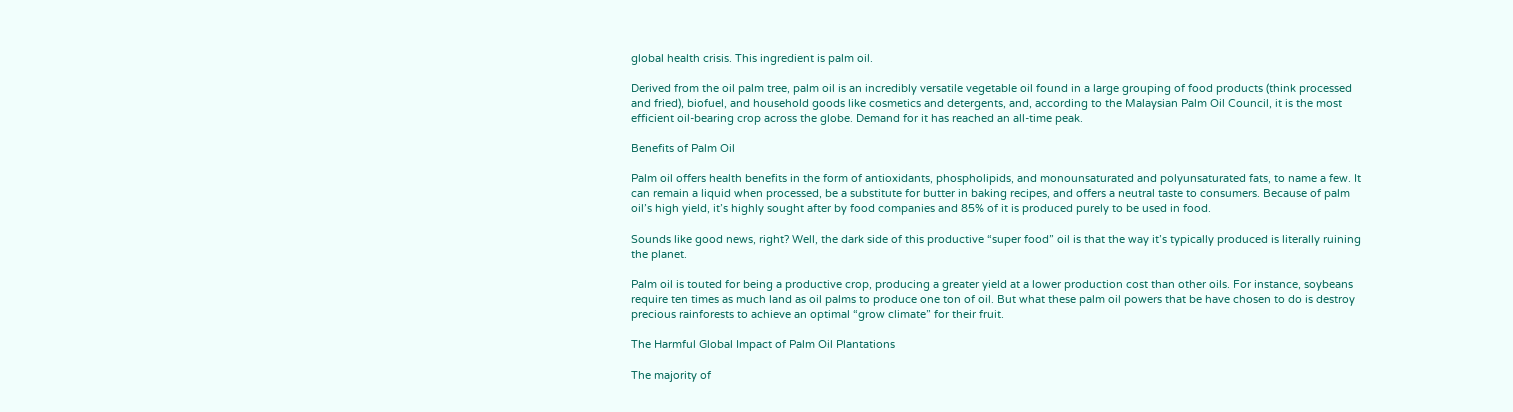global health crisis. This ingredient is palm oil.

Derived from the oil palm tree, palm oil is an incredibly versatile vegetable oil found in a large grouping of food products (think processed and fried), biofuel, and household goods like cosmetics and detergents, and, according to the Malaysian Palm Oil Council, it is the most efficient oil-bearing crop across the globe. Demand for it has reached an all-time peak.

Benefits of Palm Oil

Palm oil offers health benefits in the form of antioxidants, phospholipids, and monounsaturated and polyunsaturated fats, to name a few. It can remain a liquid when processed, be a substitute for butter in baking recipes, and offers a neutral taste to consumers. Because of palm oil’s high yield, it’s highly sought after by food companies and 85% of it is produced purely to be used in food.

Sounds like good news, right? Well, the dark side of this productive “super food” oil is that the way it’s typically produced is literally ruining the planet.

Palm oil is touted for being a productive crop, producing a greater yield at a lower production cost than other oils. For instance, soybeans require ten times as much land as oil palms to produce one ton of oil. But what these palm oil powers that be have chosen to do is destroy precious rainforests to achieve an optimal “grow climate” for their fruit.

The Harmful Global Impact of Palm Oil Plantations

The majority of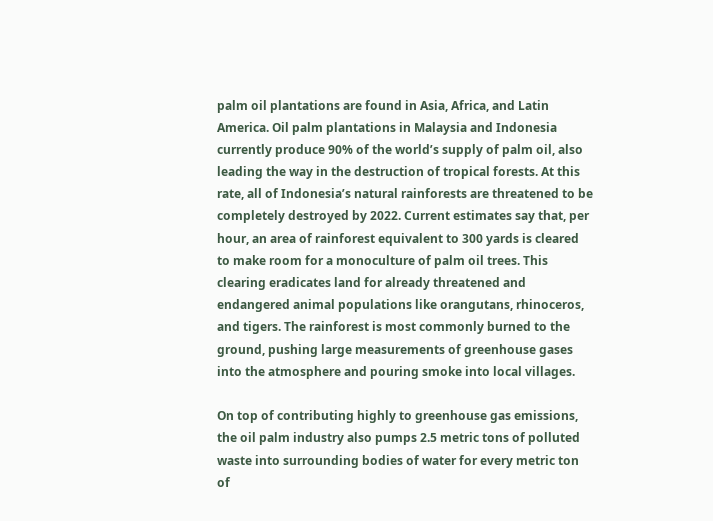palm oil plantations are found in Asia, Africa, and Latin America. Oil palm plantations in Malaysia and Indonesia currently produce 90% of the world’s supply of palm oil, also leading the way in the destruction of tropical forests. At this rate, all of Indonesia’s natural rainforests are threatened to be completely destroyed by 2022. Current estimates say that, per hour, an area of rainforest equivalent to 300 yards is cleared to make room for a monoculture of palm oil trees. This clearing eradicates land for already threatened and endangered animal populations like orangutans, rhinoceros, and tigers. The rainforest is most commonly burned to the ground, pushing large measurements of greenhouse gases into the atmosphere and pouring smoke into local villages.

On top of contributing highly to greenhouse gas emissions, the oil palm industry also pumps 2.5 metric tons of polluted waste into surrounding bodies of water for every metric ton of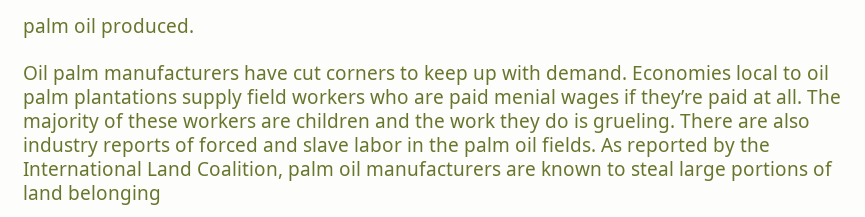palm oil produced.

Oil palm manufacturers have cut corners to keep up with demand. Economies local to oil palm plantations supply field workers who are paid menial wages if they’re paid at all. The majority of these workers are children and the work they do is grueling. There are also industry reports of forced and slave labor in the palm oil fields. As reported by the International Land Coalition, palm oil manufacturers are known to steal large portions of land belonging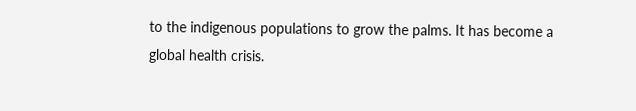to the indigenous populations to grow the palms. It has become a global health crisis.